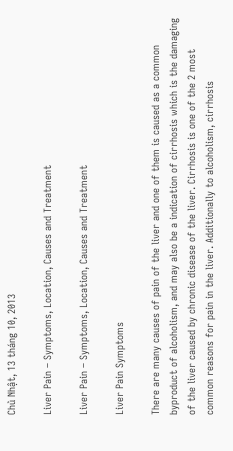Chủ Nhật, 13 tháng 10, 2013

Liver Pain – Symptoms, Location, Causes and Treatment

Liver Pain – Symptoms, Location, Causes and Treatment

Liver Pain Symptoms

There are many causes of pain of the liver and one of them is caused as a common byproduct of alcoholism, and may also be a indication of cirrhosis which is the damaging of the liver caused by chronic disease of the liver. Cirrhosis is one of the 2 most common reasons for pain in the liver. Additionally to alcoholism, cirrhosis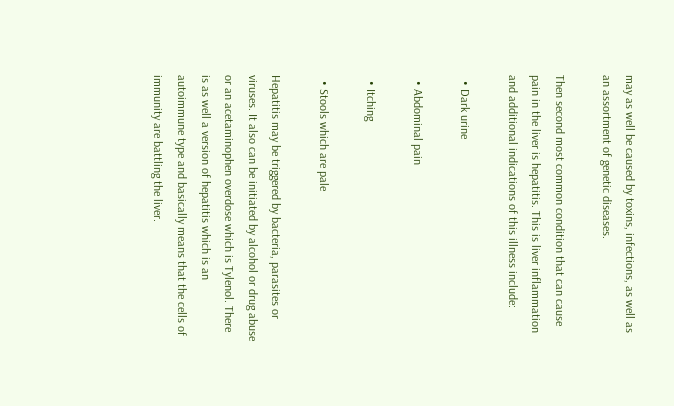may as well be caused by toxins, infections, as well as an assortment of genetic diseases.

Then second most common condition that can cause pain in the liver is hepatitis. This is liver inflammation and additional indications of this illness include:

  • Dark urine

  • Abdominal pain

  • Itching

  • Stools which are pale

Hepatitis may be triggered by bacteria, parasites or viruses. It also can be initiated by alcohol or drug abuse or an acetaminophen overdose which is Tylenol. There is as well a version of hepatitis which is an autoimmune type and basically means that the cells of immunity are battling the liver.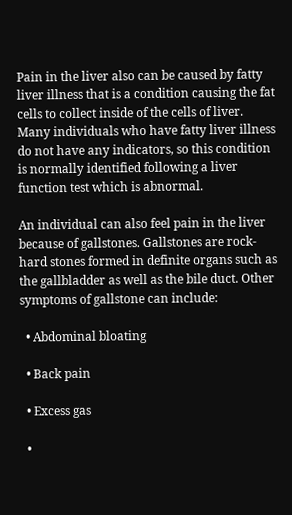Pain in the liver also can be caused by fatty liver illness that is a condition causing the fat cells to collect inside of the cells of liver. Many individuals who have fatty liver illness do not have any indicators, so this condition is normally identified following a liver function test which is abnormal.

An individual can also feel pain in the liver because of gallstones. Gallstones are rock-hard stones formed in definite organs such as the gallbladder as well as the bile duct. Other symptoms of gallstone can include:

  • Abdominal bloating

  • Back pain

  • Excess gas

  •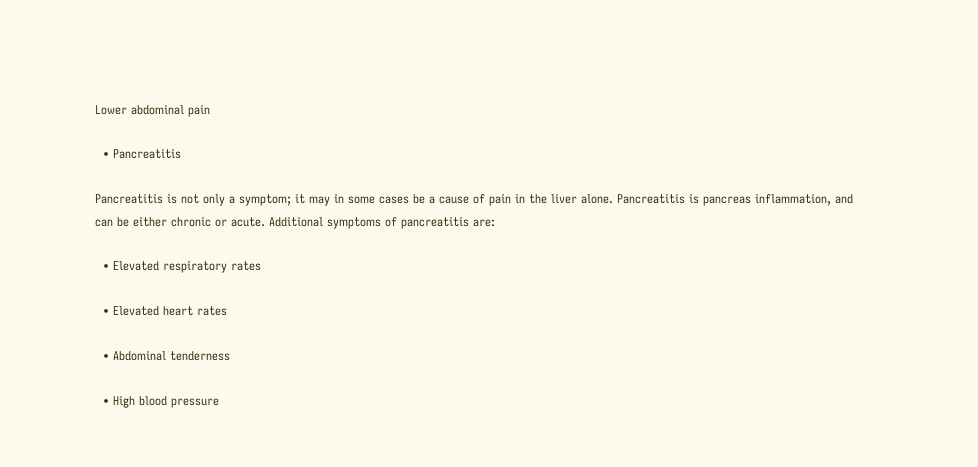Lower abdominal pain

  • Pancreatitis

Pancreatitis is not only a symptom; it may in some cases be a cause of pain in the liver alone. Pancreatitis is pancreas inflammation, and can be either chronic or acute. Additional symptoms of pancreatitis are:

  • Elevated respiratory rates

  • Elevated heart rates

  • Abdominal tenderness

  • High blood pressure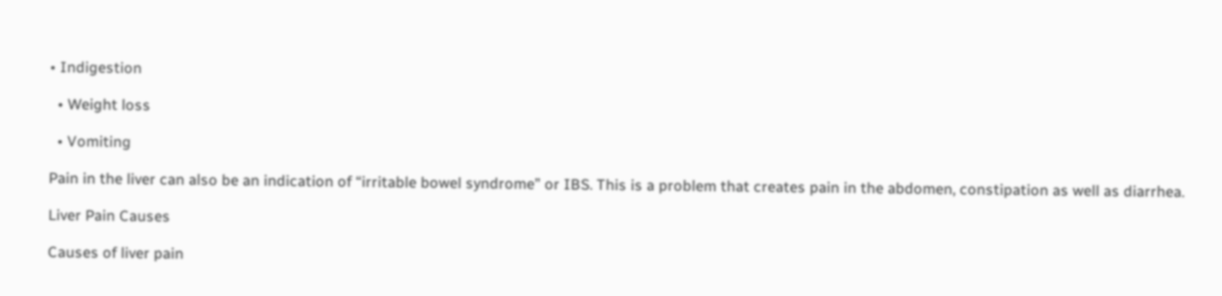• Indigestion

  • Weight loss

  • Vomiting

Pain in the liver can also be an indication of “irritable bowel syndrome” or IBS. This is a problem that creates pain in the abdomen, constipation as well as diarrhea.

Liver Pain Causes

Causes of liver pain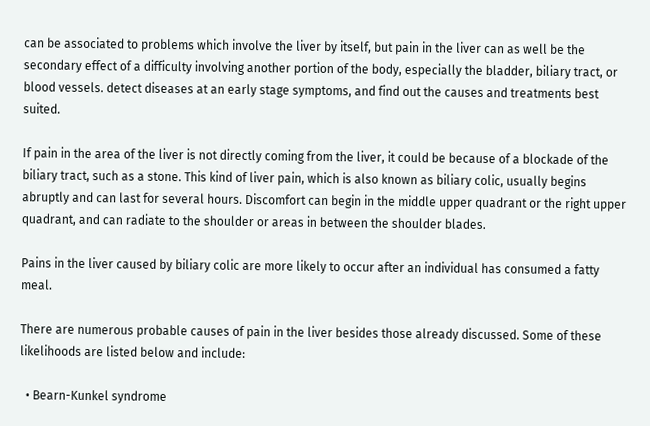can be associated to problems which involve the liver by itself, but pain in the liver can as well be the secondary effect of a difficulty involving another portion of the body, especially the bladder, biliary tract, or blood vessels. detect diseases at an early stage symptoms, and find out the causes and treatments best suited.

If pain in the area of the liver is not directly coming from the liver, it could be because of a blockade of the biliary tract, such as a stone. This kind of liver pain, which is also known as biliary colic, usually begins abruptly and can last for several hours. Discomfort can begin in the middle upper quadrant or the right upper quadrant, and can radiate to the shoulder or areas in between the shoulder blades.

Pains in the liver caused by biliary colic are more likely to occur after an individual has consumed a fatty meal.

There are numerous probable causes of pain in the liver besides those already discussed. Some of these likelihoods are listed below and include:

  • Bearn-Kunkel syndrome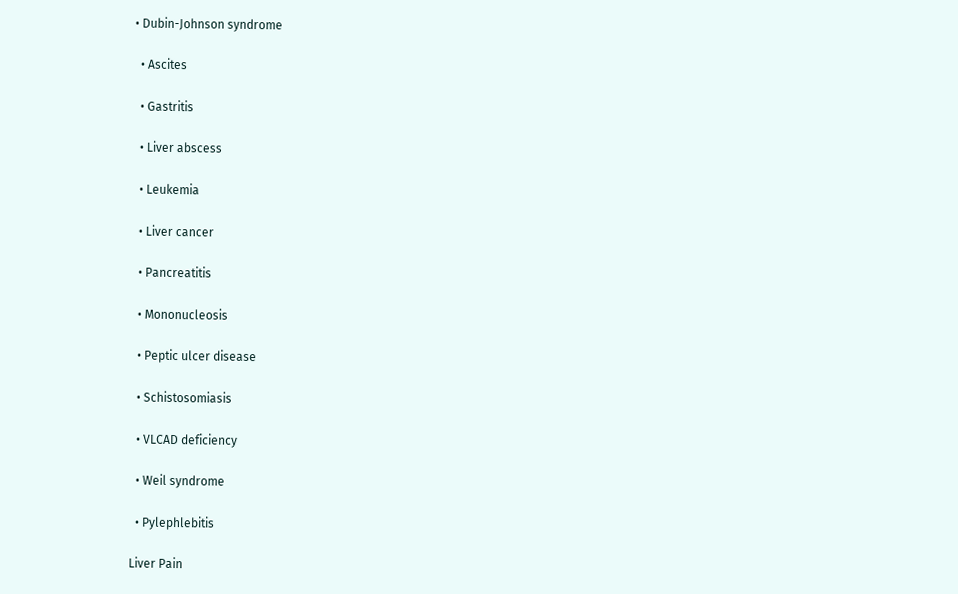• Dubin-Johnson syndrome

  • Ascites

  • Gastritis

  • Liver abscess

  • Leukemia

  • Liver cancer

  • Pancreatitis

  • Mononucleosis

  • Peptic ulcer disease

  • Schistosomiasis

  • VLCAD deficiency

  • Weil syndrome

  • Pylephlebitis

Liver Pain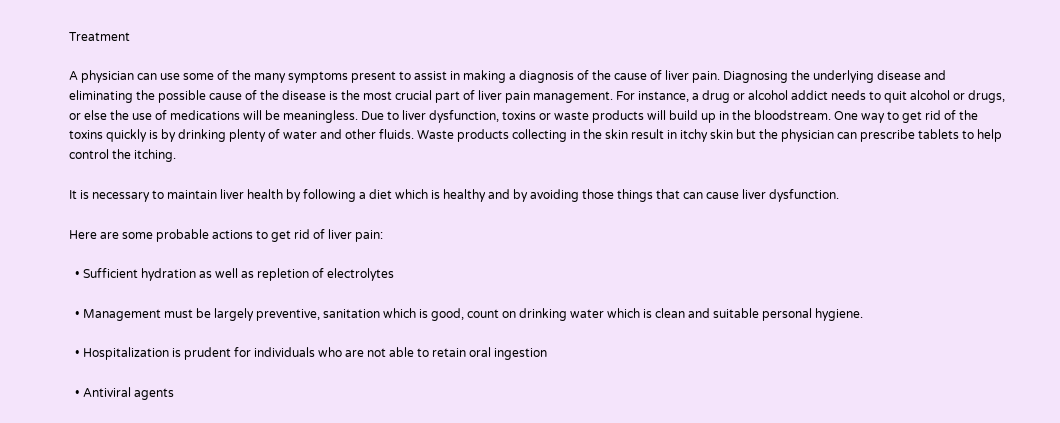Treatment

A physician can use some of the many symptoms present to assist in making a diagnosis of the cause of liver pain. Diagnosing the underlying disease and eliminating the possible cause of the disease is the most crucial part of liver pain management. For instance, a drug or alcohol addict needs to quit alcohol or drugs, or else the use of medications will be meaningless. Due to liver dysfunction, toxins or waste products will build up in the bloodstream. One way to get rid of the toxins quickly is by drinking plenty of water and other fluids. Waste products collecting in the skin result in itchy skin but the physician can prescribe tablets to help control the itching.

It is necessary to maintain liver health by following a diet which is healthy and by avoiding those things that can cause liver dysfunction.

Here are some probable actions to get rid of liver pain:

  • Sufficient hydration as well as repletion of electrolytes

  • Management must be largely preventive, sanitation which is good, count on drinking water which is clean and suitable personal hygiene.

  • Hospitalization is prudent for individuals who are not able to retain oral ingestion

  • Antiviral agents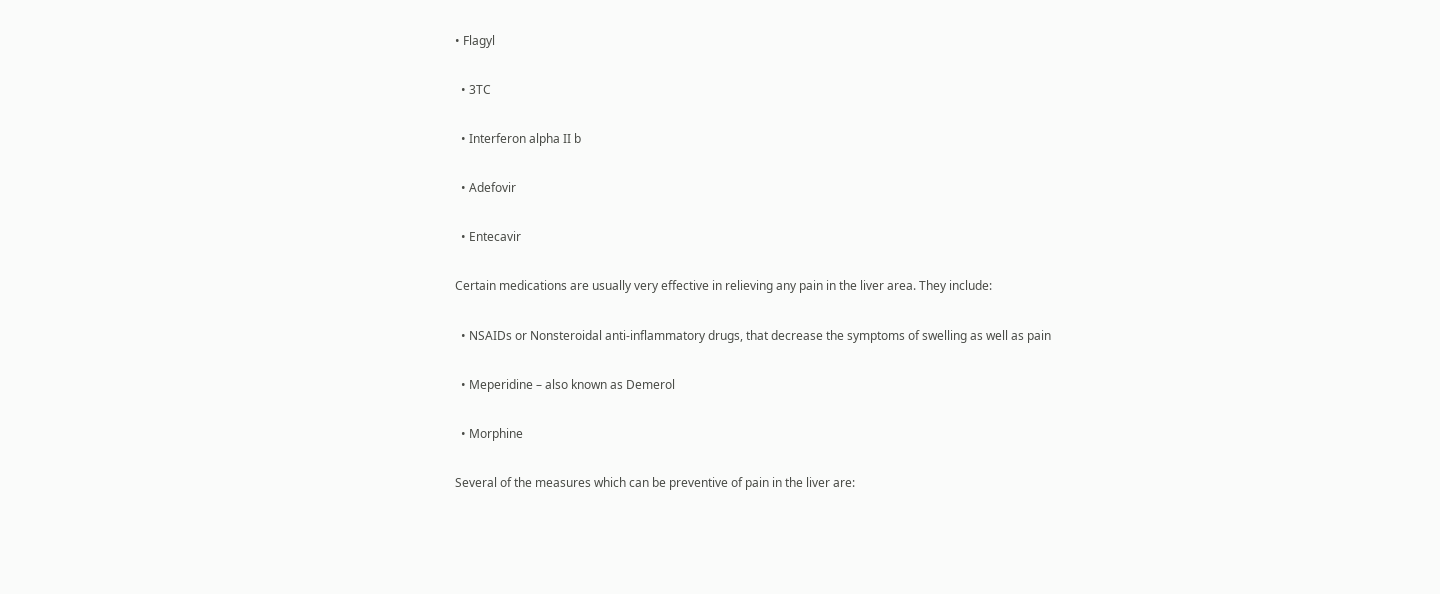• Flagyl

  • 3TC

  • Interferon alpha II b

  • Adefovir

  • Entecavir

Certain medications are usually very effective in relieving any pain in the liver area. They include:

  • NSAIDs or Nonsteroidal anti-inflammatory drugs, that decrease the symptoms of swelling as well as pain

  • Meperidine – also known as Demerol

  • Morphine

Several of the measures which can be preventive of pain in the liver are: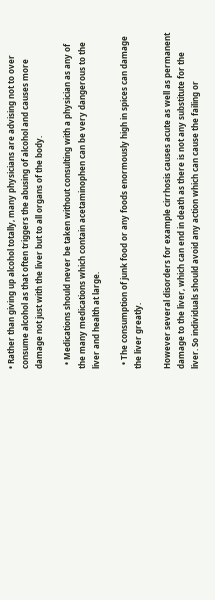• Rather than giving up alcohol totally, many physicians are advising not to over consume alcohol as that often triggers the abusing of alcohol and causes more damage not just with the liver but to all organs of the body.

  • Medications should never be taken without consulting with a physician as any of the many medications which contain acetaminophen can be very dangerous to the liver and health at large.

  • The consumption of junk food or any foods enormously high in spices can damage the liver greatly.

However several disorders for example cirrhosis causes acute as well as permanent damage to the liver, which can end in death as there is not any substitute for the liver. So individuals should avoid any action which can cause the failing or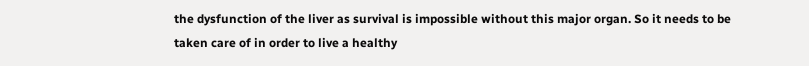the dysfunction of the liver as survival is impossible without this major organ. So it needs to be taken care of in order to live a healthy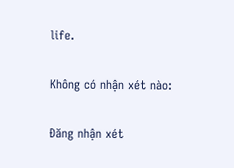life.

Không có nhận xét nào:

Đăng nhận xét